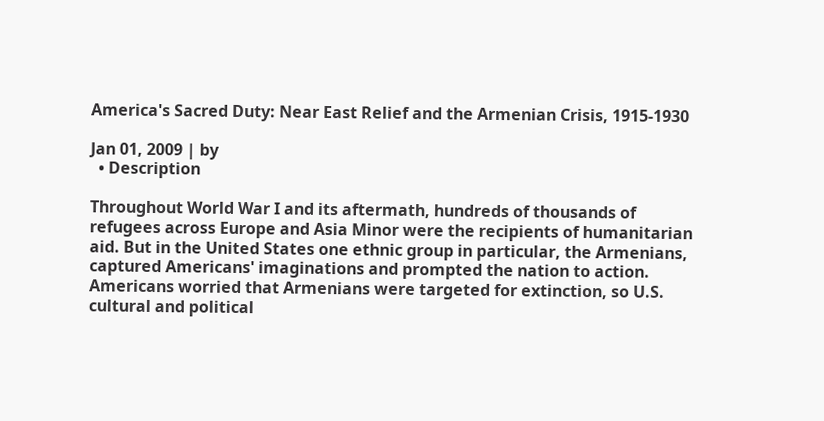America's Sacred Duty: Near East Relief and the Armenian Crisis, 1915-1930

Jan 01, 2009 | by
  • Description

Throughout World War I and its aftermath, hundreds of thousands of refugees across Europe and Asia Minor were the recipients of humanitarian aid. But in the United States one ethnic group in particular, the Armenians, captured Americans' imaginations and prompted the nation to action. Americans worried that Armenians were targeted for extinction, so U.S. cultural and political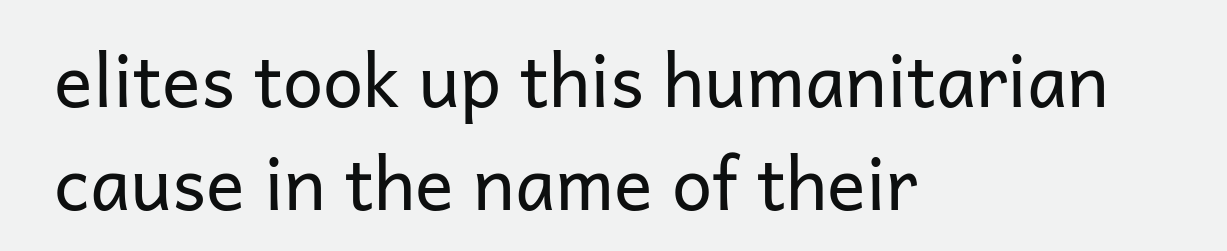elites took up this humanitarian cause in the name of their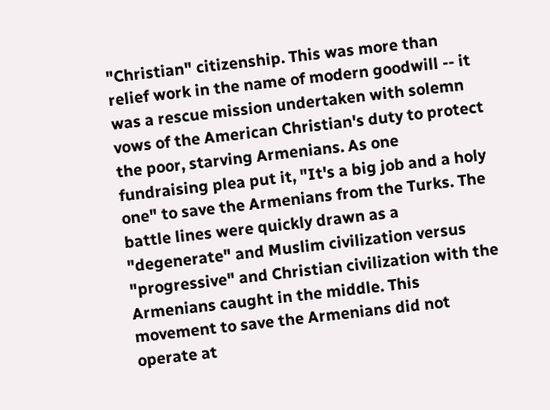"Christian" citizenship. This was more than relief work in the name of modern goodwill -- it was a rescue mission undertaken with solemn vows of the American Christian's duty to protect the poor, starving Armenians. As one fundraising plea put it, "It's a big job and a holy one" to save the Armenians from the Turks. The battle lines were quickly drawn as a "degenerate" and Muslim civilization versus "progressive" and Christian civilization with the Armenians caught in the middle. This movement to save the Armenians did not operate at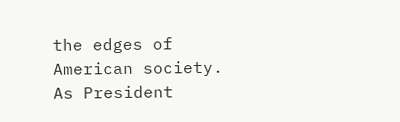the edges of American society. As President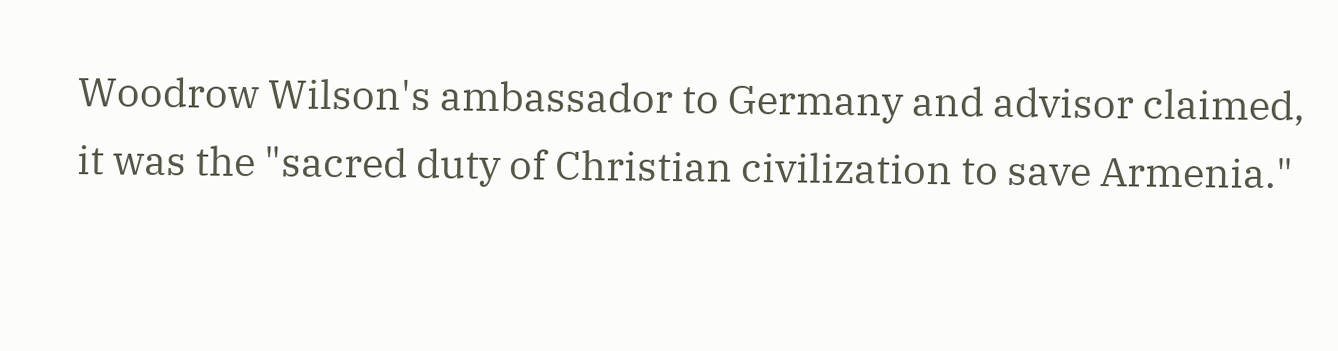Woodrow Wilson's ambassador to Germany and advisor claimed, it was the "sacred duty of Christian civilization to save Armenia."